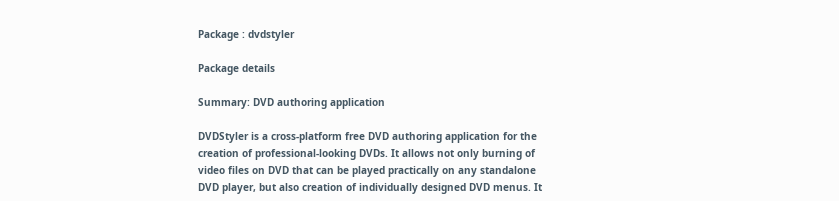Package : dvdstyler

Package details

Summary: DVD authoring application

DVDStyler is a cross-platform free DVD authoring application for the
creation of professional-looking DVDs. It allows not only burning of
video files on DVD that can be played practically on any standalone
DVD player, but also creation of individually designed DVD menus. It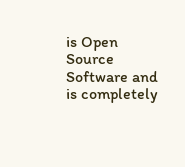is Open Source Software and is completely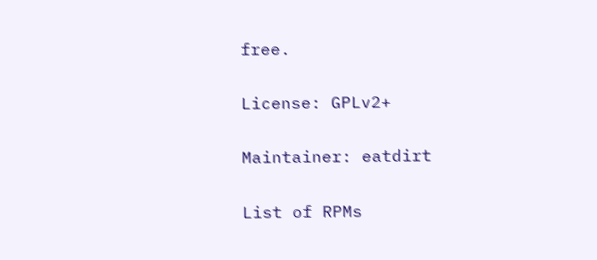free.

License: GPLv2+

Maintainer: eatdirt

List of RPMs